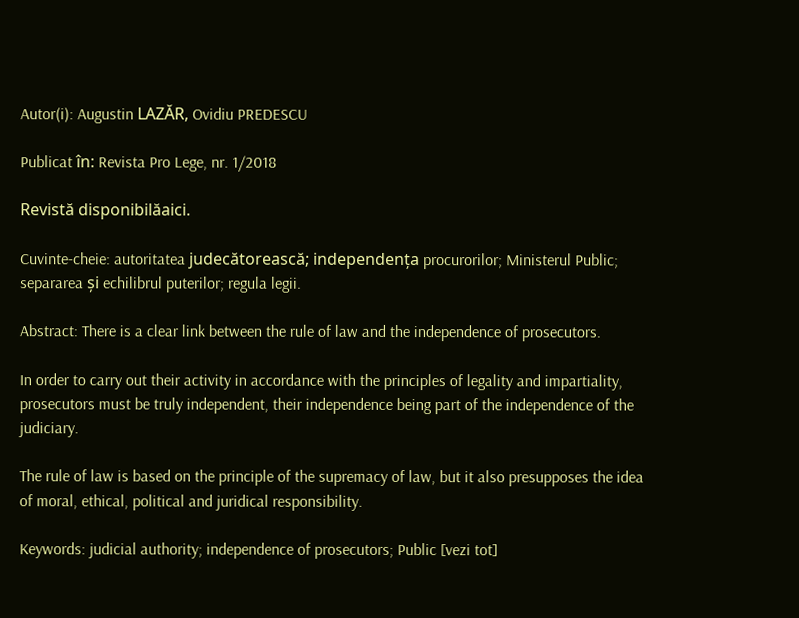Autor(i): Augustin LAZĂR, Ovidiu PREDESCU

Publicat în: Revista Pro Lege, nr. 1/2018

Revistă disponibilăaici.

Cuvinte-cheie: autoritatea judecătorească; independența procurorilor; Ministerul Public; separarea și echilibrul puterilor; regula legii.

Abstract: There is a clear link between the rule of law and the independence of prosecutors.

In order to carry out their activity in accordance with the principles of legality and impartiality, prosecutors must be truly independent, their independence being part of the independence of the judiciary.

The rule of law is based on the principle of the supremacy of law, but it also presupposes the idea of moral, ethical, political and juridical responsibility.

Keywords: judicial authority; independence of prosecutors; Public [vezi tot]